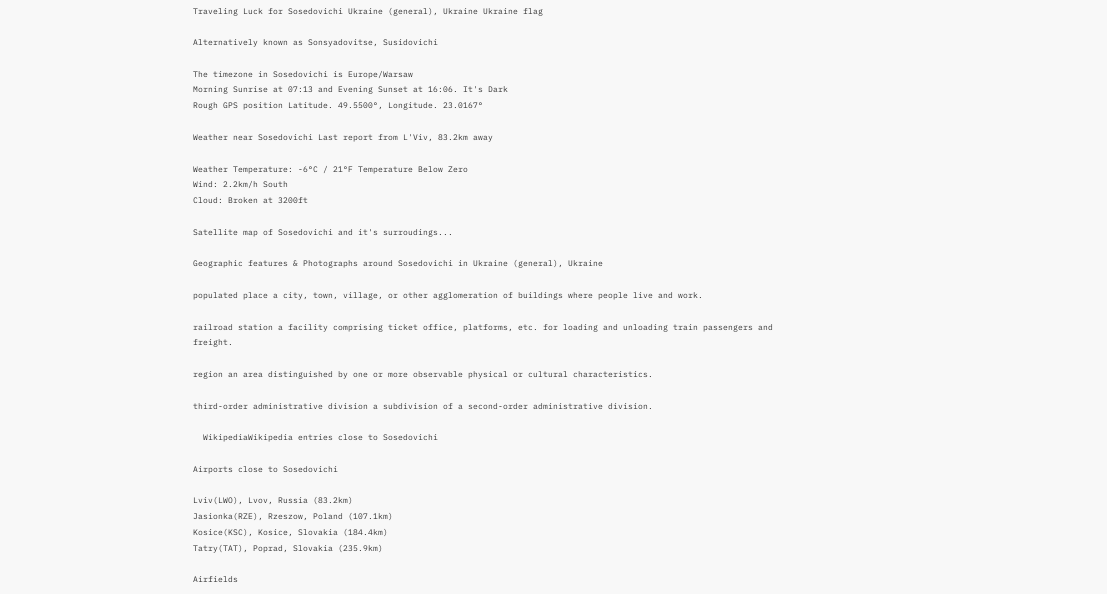Traveling Luck for Sosedovichi Ukraine (general), Ukraine Ukraine flag

Alternatively known as Sonsyadovitse, Susidovichi

The timezone in Sosedovichi is Europe/Warsaw
Morning Sunrise at 07:13 and Evening Sunset at 16:06. It's Dark
Rough GPS position Latitude. 49.5500°, Longitude. 23.0167°

Weather near Sosedovichi Last report from L'Viv, 83.2km away

Weather Temperature: -6°C / 21°F Temperature Below Zero
Wind: 2.2km/h South
Cloud: Broken at 3200ft

Satellite map of Sosedovichi and it's surroudings...

Geographic features & Photographs around Sosedovichi in Ukraine (general), Ukraine

populated place a city, town, village, or other agglomeration of buildings where people live and work.

railroad station a facility comprising ticket office, platforms, etc. for loading and unloading train passengers and freight.

region an area distinguished by one or more observable physical or cultural characteristics.

third-order administrative division a subdivision of a second-order administrative division.

  WikipediaWikipedia entries close to Sosedovichi

Airports close to Sosedovichi

Lviv(LWO), Lvov, Russia (83.2km)
Jasionka(RZE), Rzeszow, Poland (107.1km)
Kosice(KSC), Kosice, Slovakia (184.4km)
Tatry(TAT), Poprad, Slovakia (235.9km)

Airfields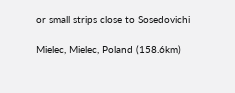or small strips close to Sosedovichi

Mielec, Mielec, Poland (158.6km)